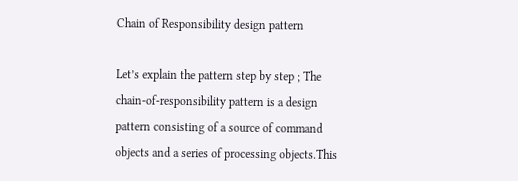Chain of Responsibility design pattern

Let’s explain the pattern step by step ; The chain-of-responsibility pattern is a design pattern consisting of a source of command objects and a series of processing objects.This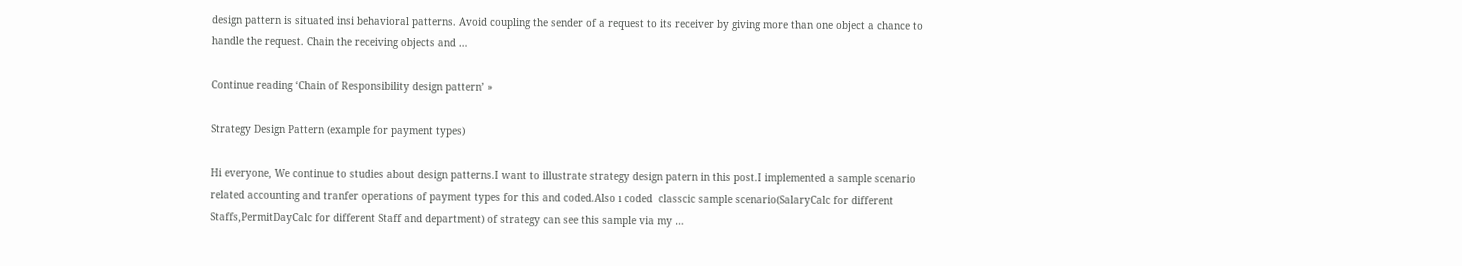design pattern is situated insi behavioral patterns. Avoid coupling the sender of a request to its receiver by giving more than one object a chance to handle the request. Chain the receiving objects and …

Continue reading ‘Chain of Responsibility design pattern’ »

Strategy Design Pattern (example for payment types)

Hi everyone, We continue to studies about design patterns.I want to illustrate strategy design patern in this post.I implemented a sample scenario related accounting and tranfer operations of payment types for this and coded.Also ı coded  classcic sample scenario(SalaryCalc for different Staffs,PermitDayCalc for different Staff and department) of strategy can see this sample via my …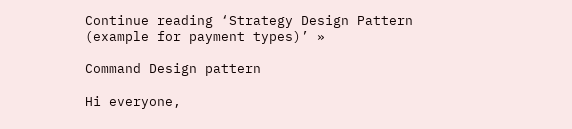Continue reading ‘Strategy Design Pattern (example for payment types)’ »

Command Design pattern

Hi everyone,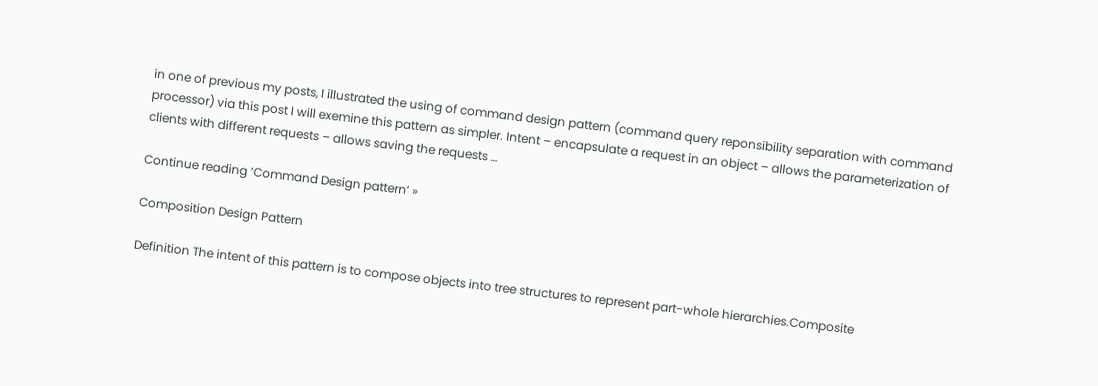in one of previous my posts, I illustrated the using of command design pattern (command query reponsibility separation with command processor) via this post I will exemine this pattern as simpler. Intent – encapsulate a request in an object – allows the parameterization of clients with different requests – allows saving the requests …

Continue reading ‘Command Design pattern’ »

Composition Design Pattern

Definition The intent of this pattern is to compose objects into tree structures to represent part-whole hierarchies.Composite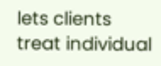lets clients treat individual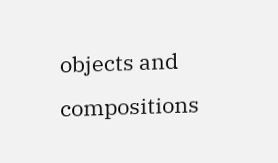objects and compositions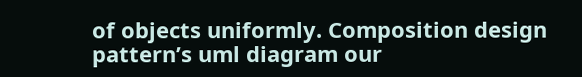of objects uniformly. Composition design pattern’s uml diagram our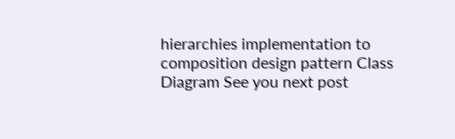hierarchies implementation to composition design pattern Class Diagram See you next post